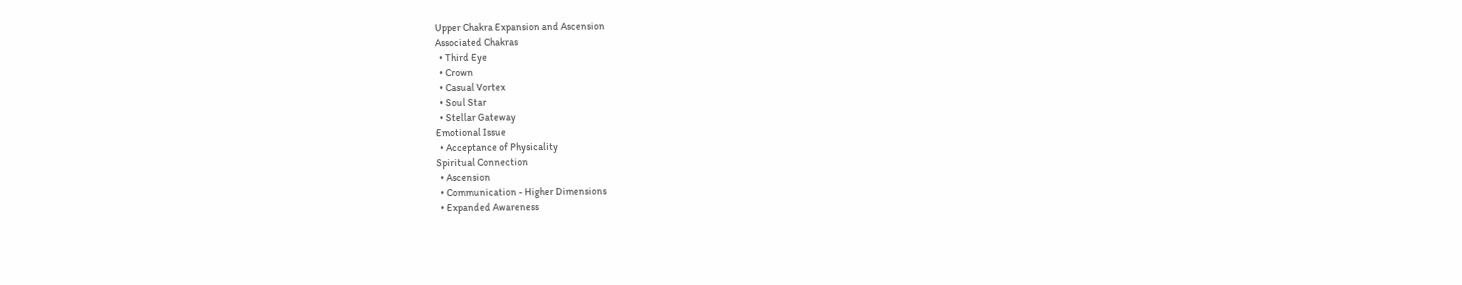Upper Chakra Expansion and Ascension
Associated Chakras
  • Third Eye
  • Crown
  • Casual Vortex
  • Soul Star
  • Stellar Gateway
Emotional Issue
  • Acceptance of Physicality
Spiritual Connection
  • Ascension
  • Communication - Higher Dimensions
  • Expanded Awareness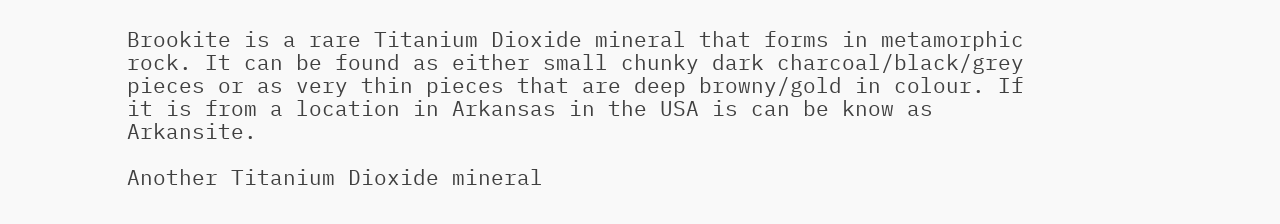Brookite is a rare Titanium Dioxide mineral that forms in metamorphic rock. It can be found as either small chunky dark charcoal/black/grey pieces or as very thin pieces that are deep browny/gold in colour. If it is from a location in Arkansas in the USA is can be know as Arkansite.

Another Titanium Dioxide mineral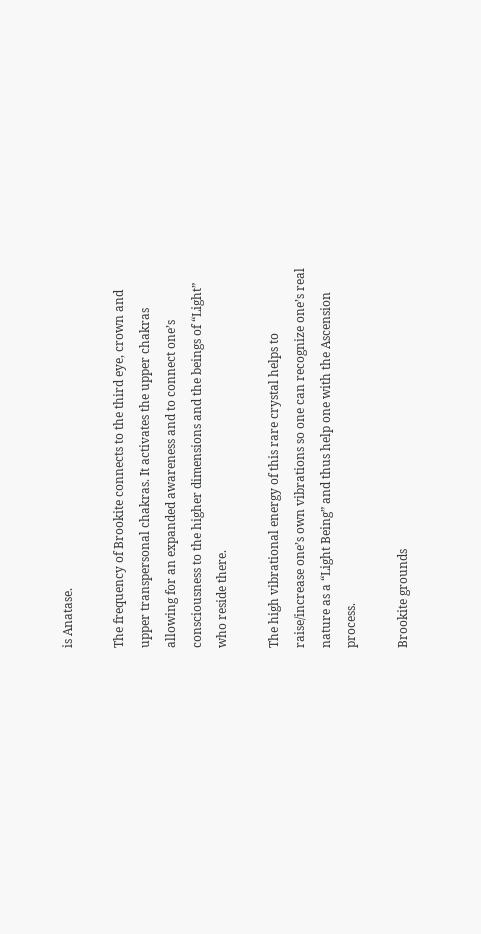is Anatase.

The frequency of Brookite connects to the third eye, crown and upper transpersonal chakras. It activates the upper chakras allowing for an expanded awareness and to connect one’s consciousness to the higher dimensions and the beings of “Light” who reside there.

The high vibrational energy of this rare crystal helps to raise/increase one’s own vibrations so one can recognize one’s real nature as a “Light Being” and thus help one with the Ascension process.

Brookite grounds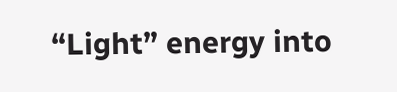“Light” energy into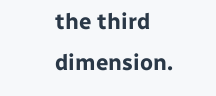the third dimension.